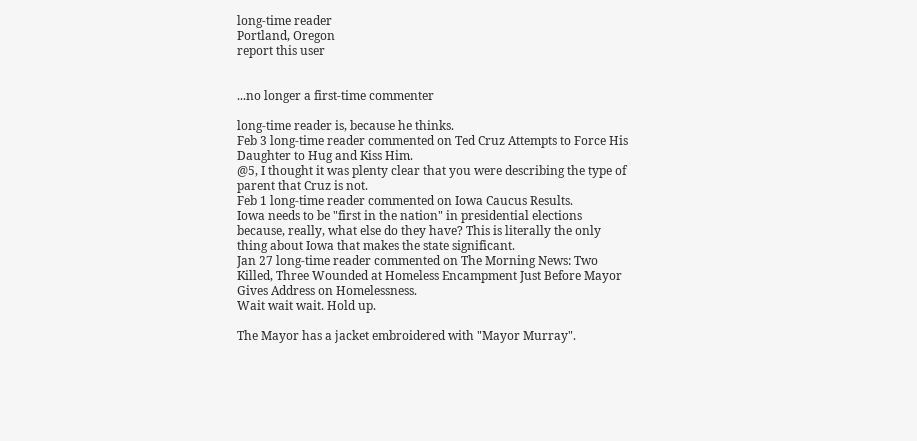long-time reader
Portland, Oregon
report this user


...no longer a first-time commenter

long-time reader is, because he thinks.
Feb 3 long-time reader commented on Ted Cruz Attempts to Force His Daughter to Hug and Kiss Him.
@5, I thought it was plenty clear that you were describing the type of parent that Cruz is not.
Feb 1 long-time reader commented on Iowa Caucus Results.
Iowa needs to be "first in the nation" in presidential elections because, really, what else do they have? This is literally the only thing about Iowa that makes the state significant.
Jan 27 long-time reader commented on The Morning News: Two Killed, Three Wounded at Homeless Encampment Just Before Mayor Gives Address on Homelessness.
Wait wait wait. Hold up.

The Mayor has a jacket embroidered with "Mayor Murray".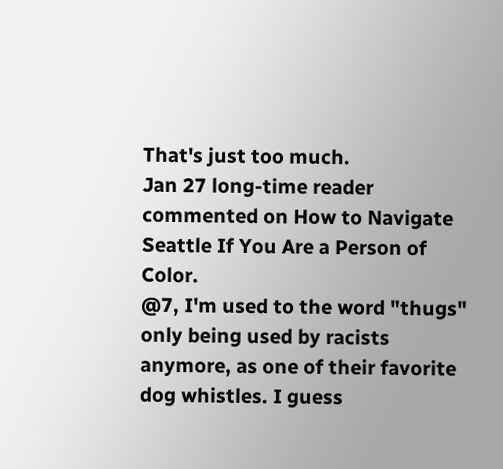That's just too much.
Jan 27 long-time reader commented on How to Navigate Seattle If You Are a Person of Color.
@7, I'm used to the word "thugs" only being used by racists anymore, as one of their favorite dog whistles. I guess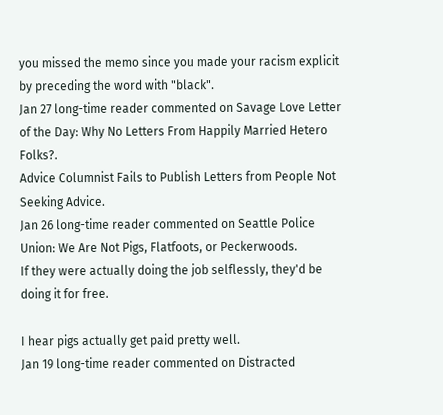you missed the memo since you made your racism explicit by preceding the word with "black".
Jan 27 long-time reader commented on Savage Love Letter of the Day: Why No Letters From Happily Married Hetero Folks?.
Advice Columnist Fails to Publish Letters from People Not Seeking Advice.
Jan 26 long-time reader commented on Seattle Police Union: We Are Not Pigs, Flatfoots, or Peckerwoods.
If they were actually doing the job selflessly, they'd be doing it for free.

I hear pigs actually get paid pretty well.
Jan 19 long-time reader commented on Distracted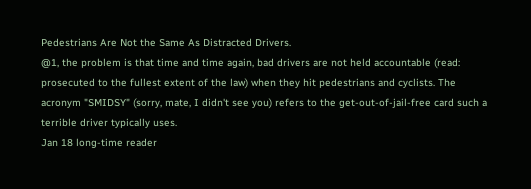Pedestrians Are Not the Same As Distracted Drivers.
@1, the problem is that time and time again, bad drivers are not held accountable (read: prosecuted to the fullest extent of the law) when they hit pedestrians and cyclists. The acronym "SMIDSY" (sorry, mate, I didn't see you) refers to the get-out-of-jail-free card such a terrible driver typically uses.
Jan 18 long-time reader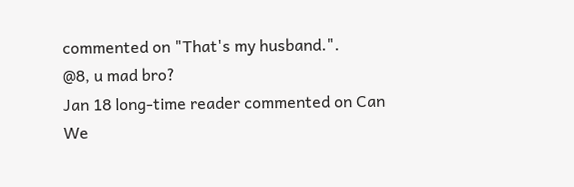commented on "That's my husband.".
@8, u mad bro?
Jan 18 long-time reader commented on Can We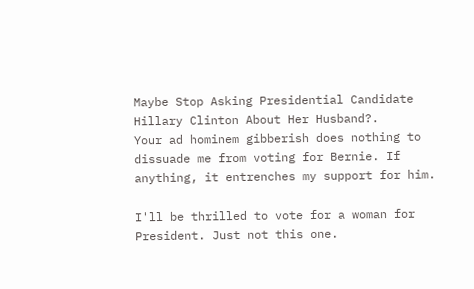Maybe Stop Asking Presidential Candidate Hillary Clinton About Her Husband?.
Your ad hominem gibberish does nothing to dissuade me from voting for Bernie. If anything, it entrenches my support for him.

I'll be thrilled to vote for a woman for President. Just not this one.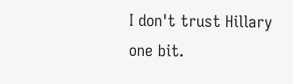I don't trust Hillary one bit.